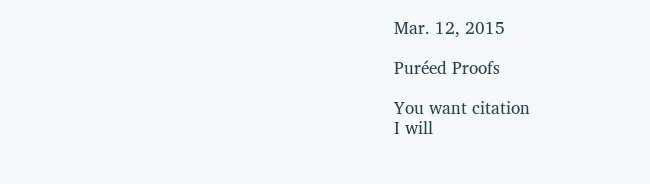Mar. 12, 2015

Puréed Proofs

You want citation
I will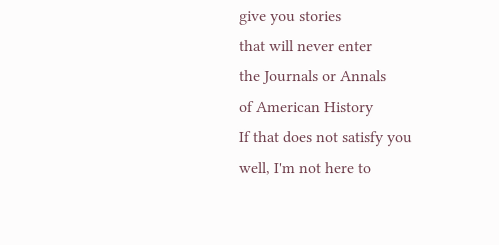give you stories
that will never enter
the Journals or Annals
of American History
If that does not satisfy you
well, I'm not here to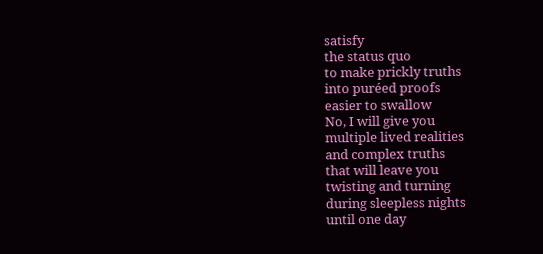satisfy
the status quo
to make prickly truths
into puréed proofs
easier to swallow
No, I will give you
multiple lived realities
and complex truths
that will leave you
twisting and turning
during sleepless nights
until one day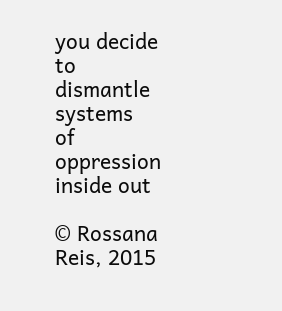you decide to
dismantle systems
of oppression
inside out

© Rossana Reis, 2015